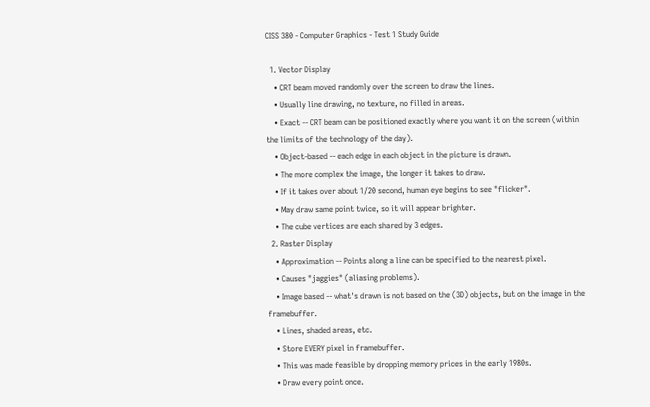CISS 380 - Computer Graphics - Test 1 Study Guide

  1. Vector Display
    • CRT beam moved randomly over the screen to draw the lines.
    • Usually line drawing, no texture, no filled in areas.
    • Exact -- CRT beam can be positioned exactly where you want it on the screen (within the limits of the technology of the day).
    • Object-based -- each edge in each object in the picture is drawn.
    • The more complex the image, the longer it takes to draw.
    • If it takes over about 1/20 second, human eye begins to see "flicker".
    • May draw same point twice, so it will appear brighter.
    • The cube vertices are each shared by 3 edges.
  2. Raster Display
    • Approximation -- Points along a line can be specified to the nearest pixel.
    • Causes "jaggies" (aliasing problems).
    • Image based -- what's drawn is not based on the (3D) objects, but on the image in the framebuffer.
    • Lines, shaded areas, etc.
    • Store EVERY pixel in framebuffer.
    • This was made feasible by dropping memory prices in the early 1980s.
    • Draw every point once.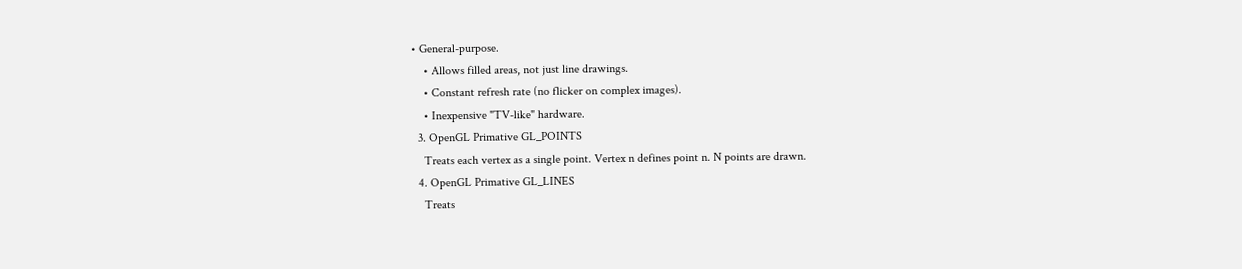• General-purpose.
    • Allows filled areas, not just line drawings.
    • Constant refresh rate (no flicker on complex images).
    • Inexpensive "TV-like" hardware.
  3. OpenGL Primative GL_POINTS
    Treats each vertex as a single point. Vertex n defines point n. N points are drawn.
  4. OpenGL Primative GL_LINES
    Treats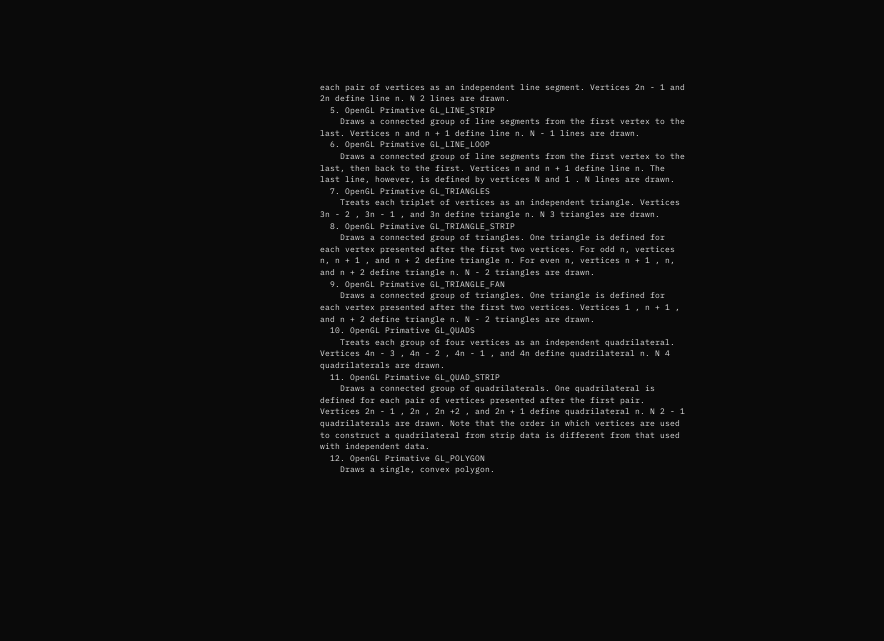each pair of vertices as an independent line segment. Vertices 2n - 1 and 2n define line n. N 2 lines are drawn.
  5. OpenGL Primative GL_LINE_STRIP
    Draws a connected group of line segments from the first vertex to the last. Vertices n and n + 1 define line n. N - 1 lines are drawn.
  6. OpenGL Primative GL_LINE_LOOP
    Draws a connected group of line segments from the first vertex to the last, then back to the first. Vertices n and n + 1 define line n. The last line, however, is defined by vertices N and 1 . N lines are drawn.
  7. OpenGL Primative GL_TRIANGLES
    Treats each triplet of vertices as an independent triangle. Vertices 3n - 2 , 3n - 1 , and 3n define triangle n. N 3 triangles are drawn.
  8. OpenGL Primative GL_TRIANGLE_STRIP
    Draws a connected group of triangles. One triangle is defined for each vertex presented after the first two vertices. For odd n, vertices n, n + 1 , and n + 2 define triangle n. For even n, vertices n + 1 , n, and n + 2 define triangle n. N - 2 triangles are drawn.
  9. OpenGL Primative GL_TRIANGLE_FAN
    Draws a connected group of triangles. One triangle is defined for each vertex presented after the first two vertices. Vertices 1 , n + 1 , and n + 2 define triangle n. N - 2 triangles are drawn.
  10. OpenGL Primative GL_QUADS
    Treats each group of four vertices as an independent quadrilateral. Vertices 4n - 3 , 4n - 2 , 4n - 1 , and 4n define quadrilateral n. N 4 quadrilaterals are drawn.
  11. OpenGL Primative GL_QUAD_STRIP
    Draws a connected group of quadrilaterals. One quadrilateral is defined for each pair of vertices presented after the first pair. Vertices 2n - 1 , 2n , 2n +2 , and 2n + 1 define quadrilateral n. N 2 - 1 quadrilaterals are drawn. Note that the order in which vertices are used to construct a quadrilateral from strip data is different from that used with independent data.
  12. OpenGL Primative GL_POLYGON
    Draws a single, convex polygon.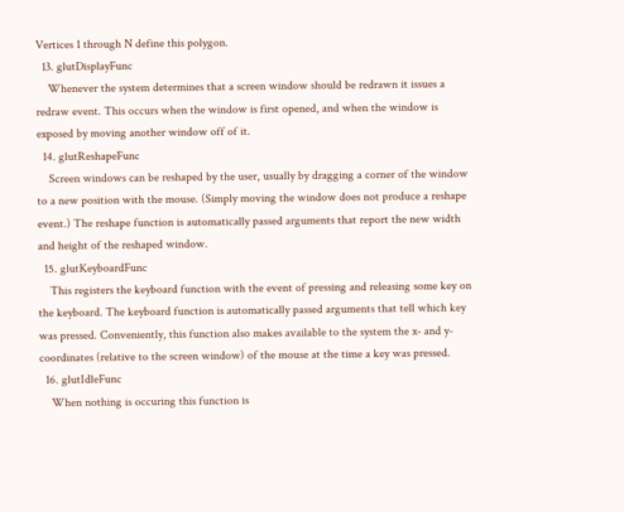Vertices 1 through N define this polygon.
  13. glutDisplayFunc
    Whenever the system determines that a screen window should be redrawn it issues a redraw event. This occurs when the window is first opened, and when the window is exposed by moving another window off of it.
  14. glutReshapeFunc
    Screen windows can be reshaped by the user, usually by dragging a corner of the window to a new position with the mouse. (Simply moving the window does not produce a reshape event.) The reshape function is automatically passed arguments that report the new width and height of the reshaped window.
  15. glutKeyboardFunc
    This registers the keyboard function with the event of pressing and releasing some key on the keyboard. The keyboard function is automatically passed arguments that tell which key was pressed. Conveniently, this function also makes available to the system the x- and y-coordinates (relative to the screen window) of the mouse at the time a key was pressed.
  16. glutIdleFunc
    When nothing is occuring this function is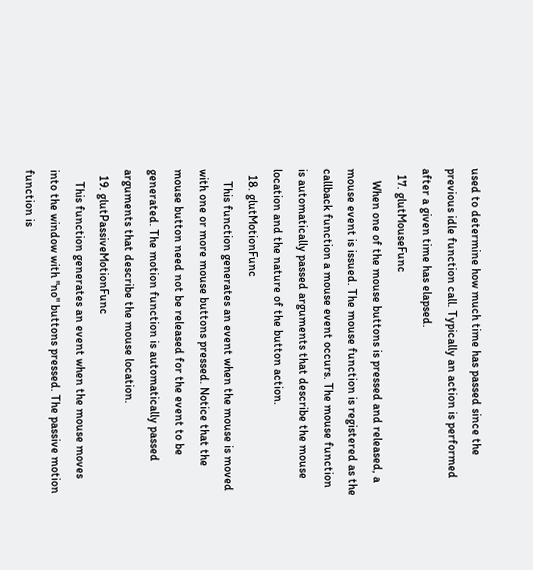used to determine how much time has passed since the previous idle function call. Typically an action is performed after a given time has elapsed.
  17. glutMouseFunc
    When one of the mouse buttons is pressed and released, a mouse event is issued. The mouse function is registered as the callback function a mouse event occurs. The mouse function is automatically passed arguments that describe the mouse location and the nature of the button action.
  18. glutMotionFunc
    This function generates an event when the mouse is moved with one or more mouse buttons pressed. Notice that the mouse button need not be released for the event to be generated. The motion function is automatically passed arguments that describe the mouse location.
  19. glutPassiveMotionFunc
    This function generates an event when the mouse moves into the window with "no" buttons pressed. The passive motion function is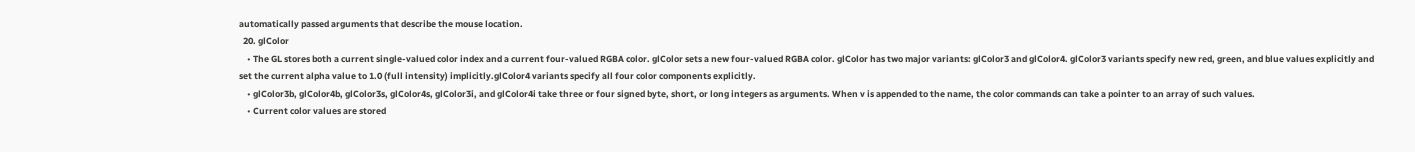automatically passed arguments that describe the mouse location.
  20. glColor
    • The GL stores both a current single-valued color index and a current four-valued RGBA color. glColor sets a new four-valued RGBA color. glColor has two major variants: glColor3 and glColor4. glColor3 variants specify new red, green, and blue values explicitly and set the current alpha value to 1.0 (full intensity) implicitly.glColor4 variants specify all four color components explicitly.
    • glColor3b, glColor4b, glColor3s, glColor4s, glColor3i, and glColor4i take three or four signed byte, short, or long integers as arguments. When v is appended to the name, the color commands can take a pointer to an array of such values.
    • Current color values are stored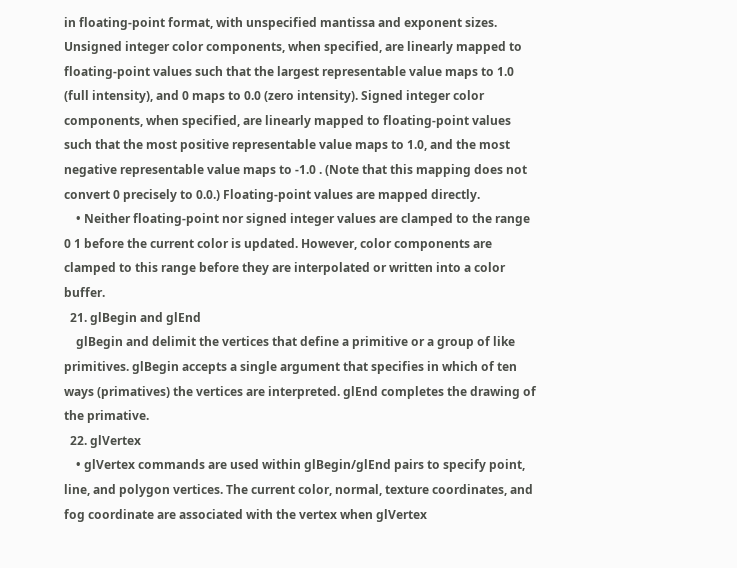in floating-point format, with unspecified mantissa and exponent sizes. Unsigned integer color components, when specified, are linearly mapped to floating-point values such that the largest representable value maps to 1.0 (full intensity), and 0 maps to 0.0 (zero intensity). Signed integer color components, when specified, are linearly mapped to floating-point values such that the most positive representable value maps to 1.0, and the most negative representable value maps to -1.0 . (Note that this mapping does not convert 0 precisely to 0.0.) Floating-point values are mapped directly.
    • Neither floating-point nor signed integer values are clamped to the range 0 1 before the current color is updated. However, color components are clamped to this range before they are interpolated or written into a color buffer.
  21. glBegin and glEnd
    glBegin and delimit the vertices that define a primitive or a group of like primitives. glBegin accepts a single argument that specifies in which of ten ways (primatives) the vertices are interpreted. glEnd completes the drawing of the primative.
  22. glVertex
    • glVertex commands are used within glBegin/glEnd pairs to specify point, line, and polygon vertices. The current color, normal, texture coordinates, and fog coordinate are associated with the vertex when glVertex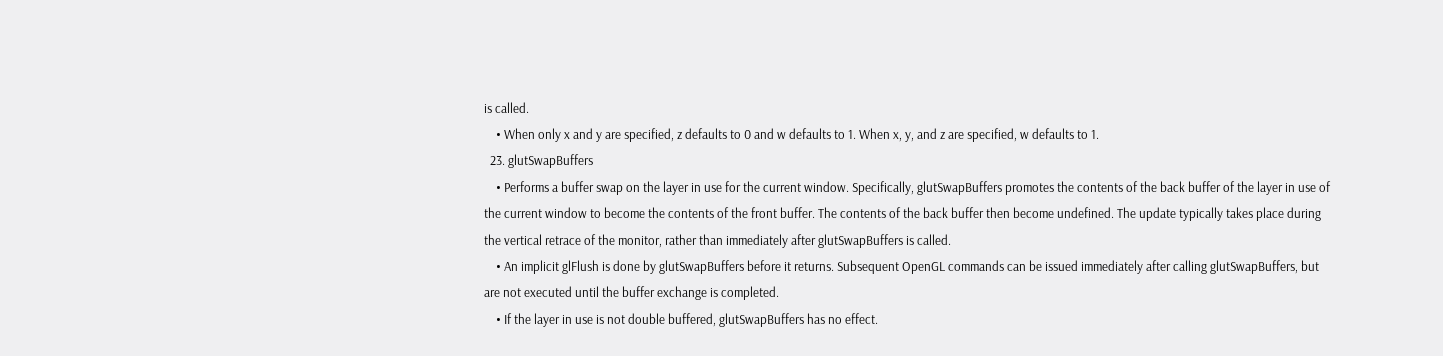is called.
    • When only x and y are specified, z defaults to 0 and w defaults to 1. When x, y, and z are specified, w defaults to 1.
  23. glutSwapBuffers
    • Performs a buffer swap on the layer in use for the current window. Specifically, glutSwapBuffers promotes the contents of the back buffer of the layer in use of the current window to become the contents of the front buffer. The contents of the back buffer then become undefined. The update typically takes place during the vertical retrace of the monitor, rather than immediately after glutSwapBuffers is called.
    • An implicit glFlush is done by glutSwapBuffers before it returns. Subsequent OpenGL commands can be issued immediately after calling glutSwapBuffers, but are not executed until the buffer exchange is completed.
    • If the layer in use is not double buffered, glutSwapBuffers has no effect.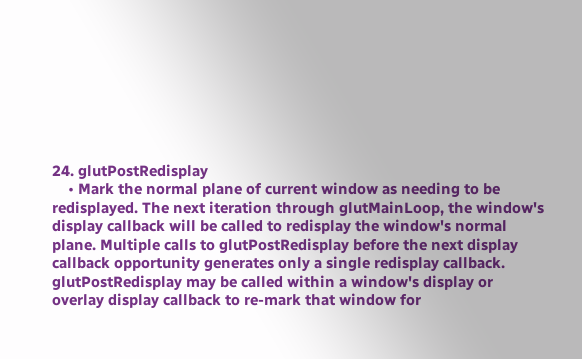24. glutPostRedisplay
    • Mark the normal plane of current window as needing to be redisplayed. The next iteration through glutMainLoop, the window's display callback will be called to redisplay the window's normal plane. Multiple calls to glutPostRedisplay before the next display callback opportunity generates only a single redisplay callback. glutPostRedisplay may be called within a window's display or overlay display callback to re-mark that window for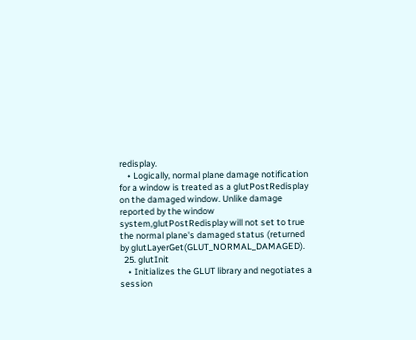redisplay.
    • Logically, normal plane damage notification for a window is treated as a glutPostRedisplay on the damaged window. Unlike damage reported by the window system,glutPostRedisplay will not set to true the normal plane's damaged status (returned by glutLayerGet(GLUT_NORMAL_DAMAGED).
  25. glutInit
    • Initializes the GLUT library and negotiates a session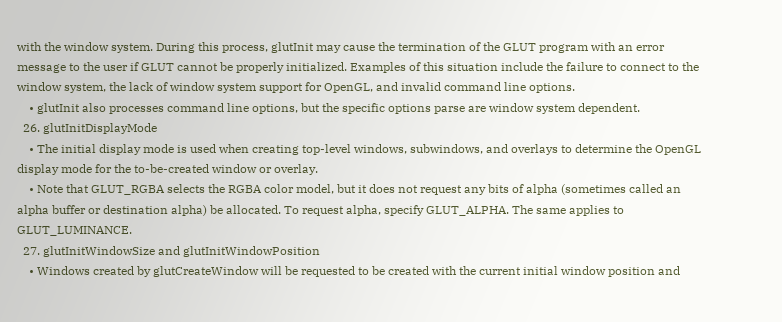with the window system. During this process, glutInit may cause the termination of the GLUT program with an error message to the user if GLUT cannot be properly initialized. Examples of this situation include the failure to connect to the window system, the lack of window system support for OpenGL, and invalid command line options.
    • glutInit also processes command line options, but the specific options parse are window system dependent.
  26. glutInitDisplayMode
    • The initial display mode is used when creating top-level windows, subwindows, and overlays to determine the OpenGL display mode for the to-be-created window or overlay.
    • Note that GLUT_RGBA selects the RGBA color model, but it does not request any bits of alpha (sometimes called an alpha buffer or destination alpha) be allocated. To request alpha, specify GLUT_ALPHA. The same applies to GLUT_LUMINANCE.
  27. glutInitWindowSize and glutInitWindowPosition
    • Windows created by glutCreateWindow will be requested to be created with the current initial window position and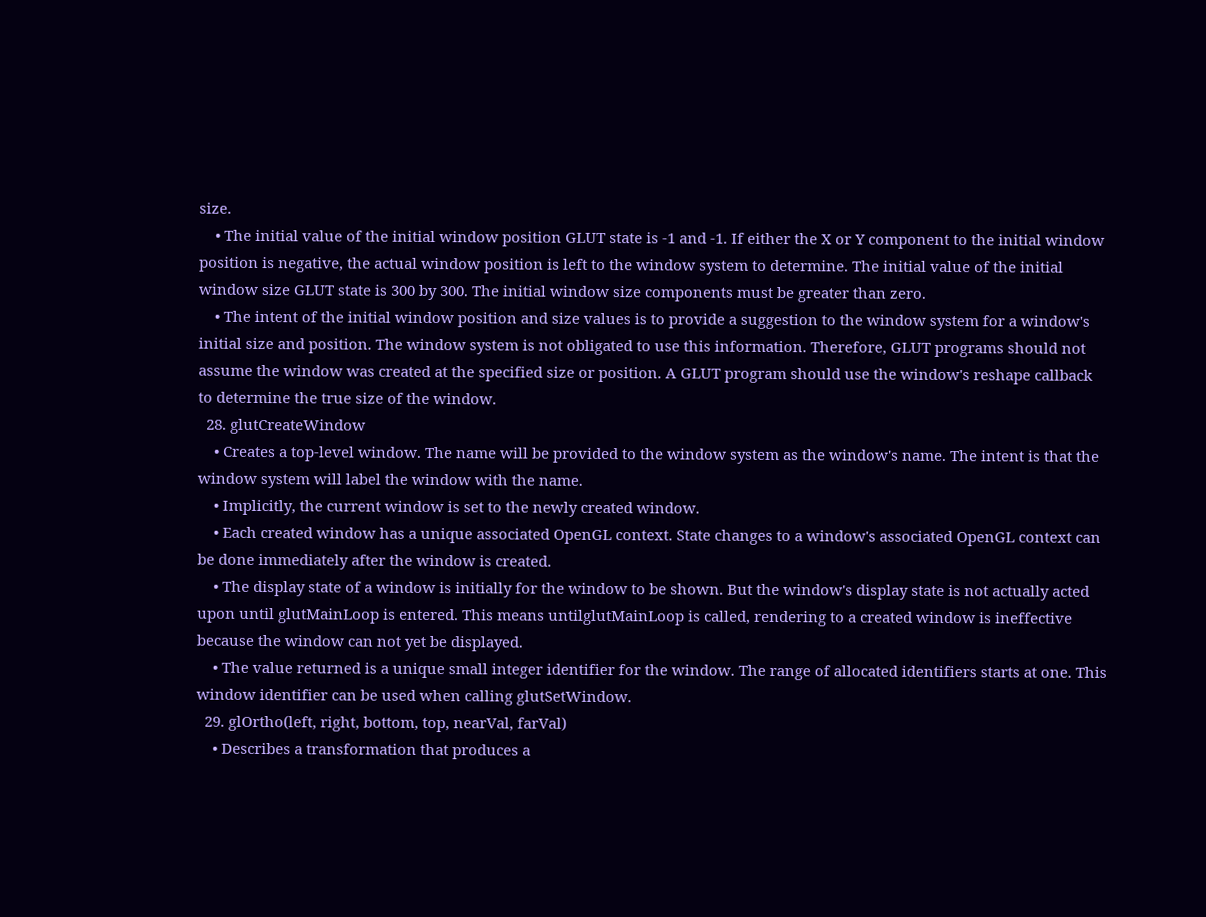size.
    • The initial value of the initial window position GLUT state is -1 and -1. If either the X or Y component to the initial window position is negative, the actual window position is left to the window system to determine. The initial value of the initial window size GLUT state is 300 by 300. The initial window size components must be greater than zero.
    • The intent of the initial window position and size values is to provide a suggestion to the window system for a window's initial size and position. The window system is not obligated to use this information. Therefore, GLUT programs should not assume the window was created at the specified size or position. A GLUT program should use the window's reshape callback to determine the true size of the window.
  28. glutCreateWindow
    • Creates a top-level window. The name will be provided to the window system as the window's name. The intent is that the window system will label the window with the name.
    • Implicitly, the current window is set to the newly created window.
    • Each created window has a unique associated OpenGL context. State changes to a window's associated OpenGL context can be done immediately after the window is created.
    • The display state of a window is initially for the window to be shown. But the window's display state is not actually acted upon until glutMainLoop is entered. This means untilglutMainLoop is called, rendering to a created window is ineffective because the window can not yet be displayed.
    • The value returned is a unique small integer identifier for the window. The range of allocated identifiers starts at one. This window identifier can be used when calling glutSetWindow.
  29. glOrtho(left, right, bottom, top, nearVal, farVal)
    • Describes a transformation that produces a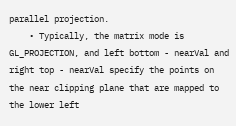parallel projection.
    • Typically, the matrix mode is GL_PROJECTION, and left bottom - nearVal and right top - nearVal specify the points on the near clipping plane that are mapped to the lower left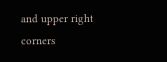and upper right corners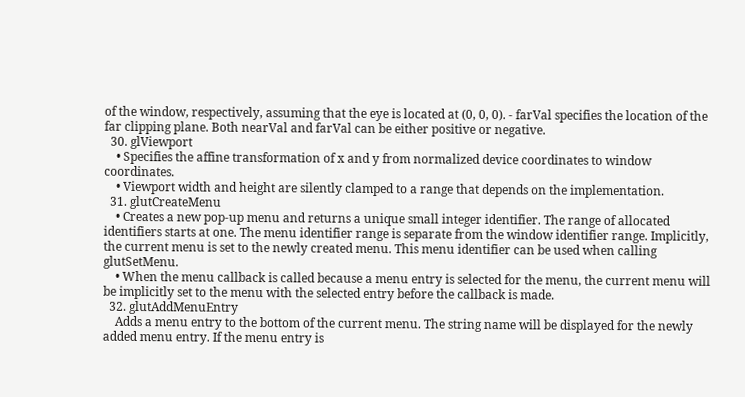of the window, respectively, assuming that the eye is located at (0, 0, 0). - farVal specifies the location of the far clipping plane. Both nearVal and farVal can be either positive or negative.
  30. glViewport
    • Specifies the affine transformation of x and y from normalized device coordinates to window coordinates.
    • Viewport width and height are silently clamped to a range that depends on the implementation.
  31. glutCreateMenu
    • Creates a new pop-up menu and returns a unique small integer identifier. The range of allocated identifiers starts at one. The menu identifier range is separate from the window identifier range. Implicitly, the current menu is set to the newly created menu. This menu identifier can be used when calling glutSetMenu.
    • When the menu callback is called because a menu entry is selected for the menu, the current menu will be implicitly set to the menu with the selected entry before the callback is made.
  32. glutAddMenuEntry
    Adds a menu entry to the bottom of the current menu. The string name will be displayed for the newly added menu entry. If the menu entry is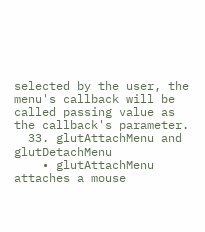selected by the user, the menu's callback will be called passing value as the callback's parameter.
  33. glutAttachMenu and glutDetachMenu
    • glutAttachMenu attaches a mouse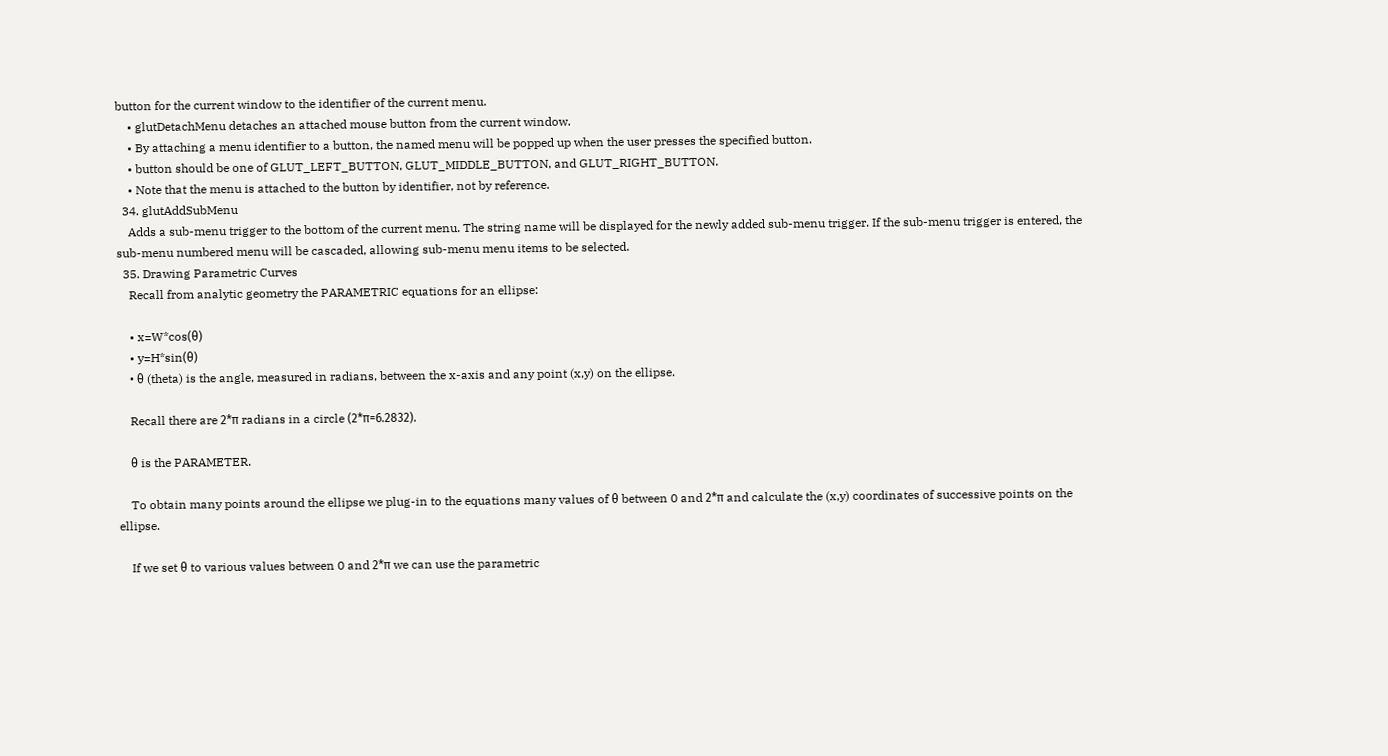button for the current window to the identifier of the current menu.
    • glutDetachMenu detaches an attached mouse button from the current window.
    • By attaching a menu identifier to a button, the named menu will be popped up when the user presses the specified button.
    • button should be one of GLUT_LEFT_BUTTON, GLUT_MIDDLE_BUTTON, and GLUT_RIGHT_BUTTON.
    • Note that the menu is attached to the button by identifier, not by reference.
  34. glutAddSubMenu
    Adds a sub-menu trigger to the bottom of the current menu. The string name will be displayed for the newly added sub-menu trigger. If the sub-menu trigger is entered, the sub-menu numbered menu will be cascaded, allowing sub-menu menu items to be selected.
  35. Drawing Parametric Curves
    Recall from analytic geometry the PARAMETRIC equations for an ellipse:

    • x=W*cos(θ)
    • y=H*sin(θ)
    • θ (theta) is the angle, measured in radians, between the x-axis and any point (x,y) on the ellipse.

    Recall there are 2*π radians in a circle (2*π=6.2832).

    θ is the PARAMETER.

    To obtain many points around the ellipse we plug-in to the equations many values of θ between 0 and 2*π and calculate the (x,y) coordinates of successive points on the ellipse.

    If we set θ to various values between 0 and 2*π we can use the parametric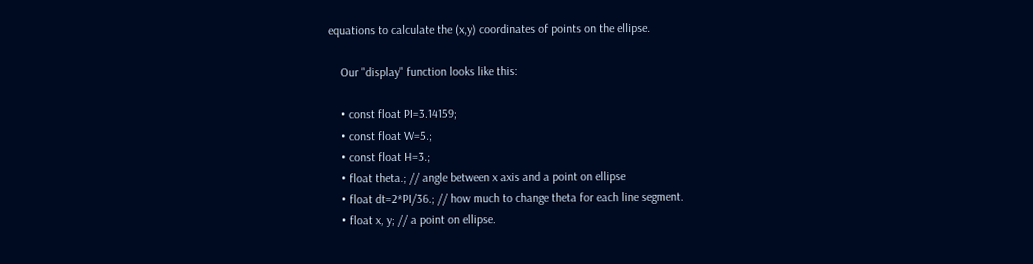equations to calculate the (x,y) coordinates of points on the ellipse.

    Our "display" function looks like this:

    • const float PI=3.14159;
    • const float W=5.;
    • const float H=3.;
    • float theta.; // angle between x axis and a point on ellipse
    • float dt=2*PI/36.; // how much to change theta for each line segment.
    • float x, y; // a point on ellipse.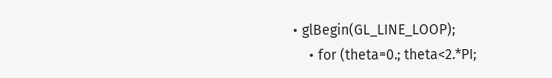• glBegin(GL_LINE_LOOP);
    • for (theta=0.; theta<2.*PI;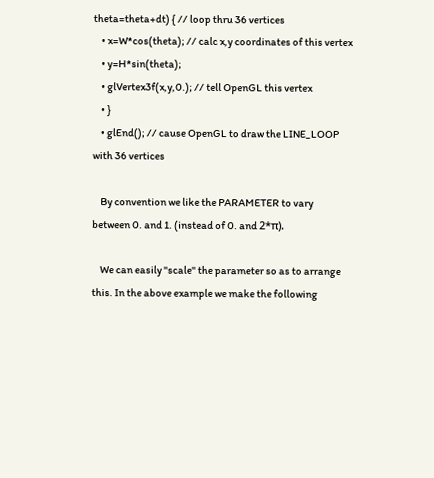theta=theta+dt) { // loop thru 36 vertices
    • x=W*cos(theta); // calc x,y coordinates of this vertex
    • y=H*sin(theta);
    • glVertex3f(x,y,0.); // tell OpenGL this vertex
    • }
    • glEnd(); // cause OpenGL to draw the LINE_LOOP with 36 vertices

    By convention we like the PARAMETER to vary between 0. and 1. (instead of 0. and 2*π).

    We can easily "scale" the parameter so as to arrange this. In the above example we make the following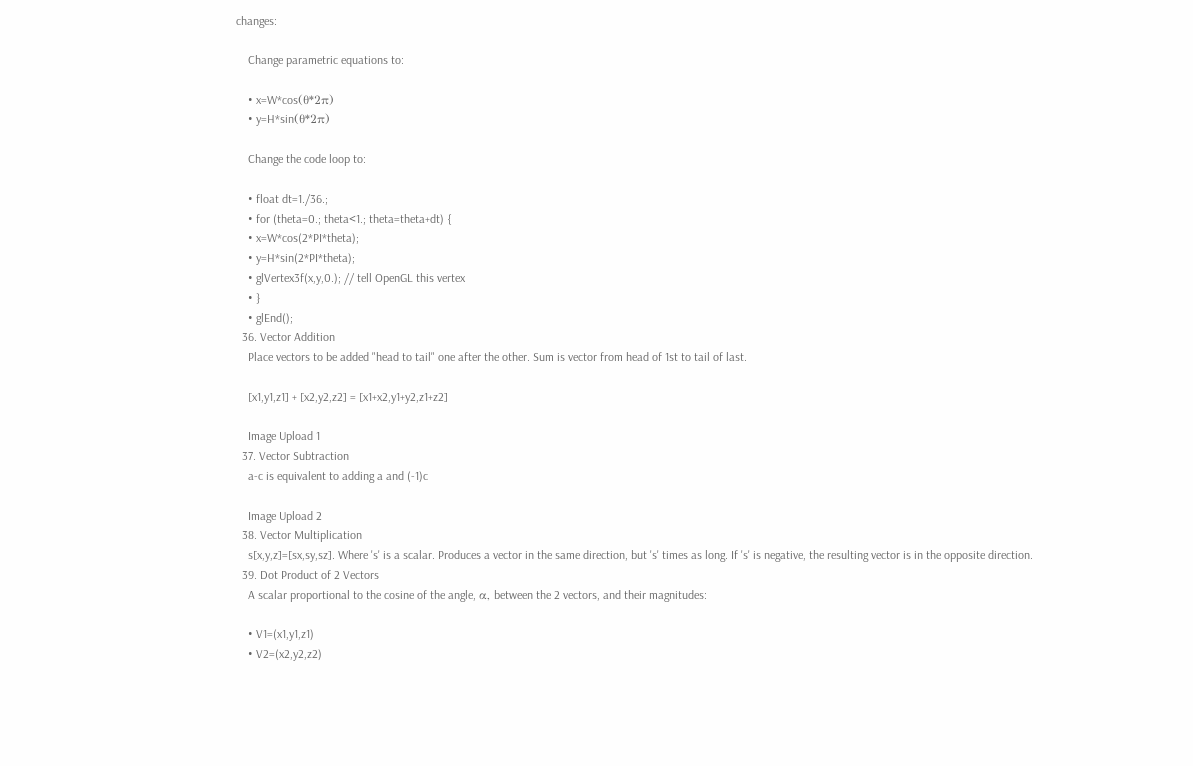changes:

    Change parametric equations to:

    • x=W*cos(θ*2π)
    • y=H*sin(θ*2π)

    Change the code loop to:

    • float dt=1./36.;
    • for (theta=0.; theta<1.; theta=theta+dt) {
    • x=W*cos(2*PI*theta);
    • y=H*sin(2*PI*theta);
    • glVertex3f(x,y,0.); // tell OpenGL this vertex
    • }
    • glEnd();
  36. Vector Addition
    Place vectors to be added "head to tail" one after the other. Sum is vector from head of 1st to tail of last.

    [x1,y1,z1] + [x2,y2,z2] = [x1+x2,y1+y2,z1+z2]

    Image Upload 1
  37. Vector Subtraction
    a-c is equivalent to adding a and (-1)c

    Image Upload 2
  38. Vector Multiplication
    s[x,y,z]=[sx,sy,sz]. Where 's' is a scalar. Produces a vector in the same direction, but 's' times as long. If 's' is negative, the resulting vector is in the opposite direction.
  39. Dot Product of 2 Vectors
    A scalar proportional to the cosine of the angle, α, between the 2 vectors, and their magnitudes:

    • V1=(x1,y1,z1)
    • V2=(x2,y2,z2)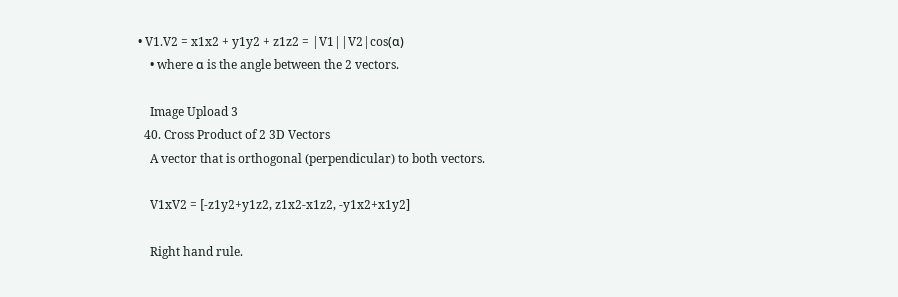• V1.V2 = x1x2 + y1y2 + z1z2 = |V1||V2|cos(α)
    • where α is the angle between the 2 vectors.

    Image Upload 3
  40. Cross Product of 2 3D Vectors
    A vector that is orthogonal (perpendicular) to both vectors.

    V1xV2 = [-z1y2+y1z2, z1x2-x1z2, -y1x2+x1y2]

    Right hand rule.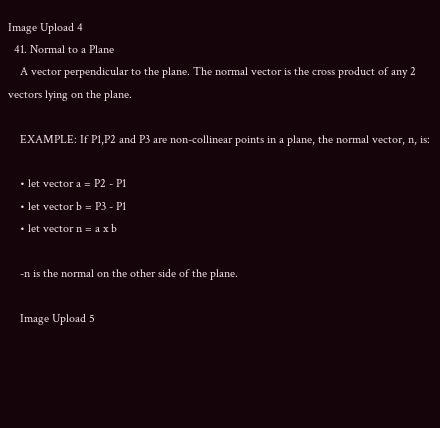Image Upload 4
  41. Normal to a Plane
    A vector perpendicular to the plane. The normal vector is the cross product of any 2 vectors lying on the plane.

    EXAMPLE: If P1,P2 and P3 are non-collinear points in a plane, the normal vector, n, is:

    • let vector a = P2 - P1
    • let vector b = P3 - P1
    • let vector n = a x b

    -n is the normal on the other side of the plane.

    Image Upload 5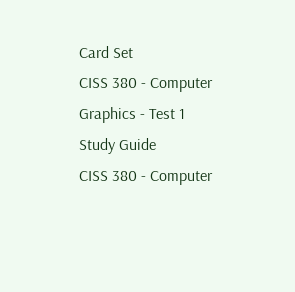Card Set
CISS 380 - Computer Graphics - Test 1 Study Guide
CISS 380 - Computer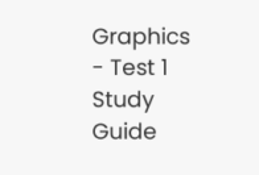Graphics - Test 1 Study Guide